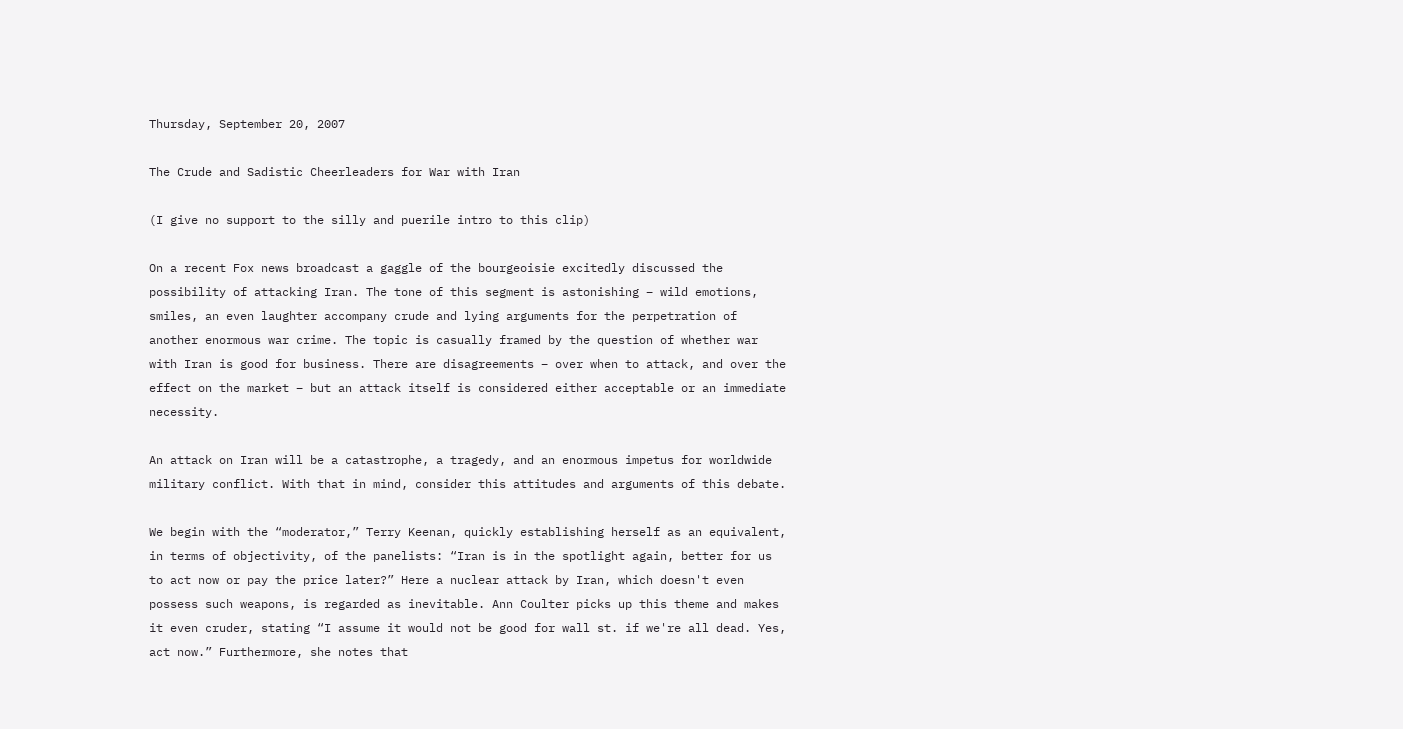Thursday, September 20, 2007

The Crude and Sadistic Cheerleaders for War with Iran

(I give no support to the silly and puerile intro to this clip)

On a recent Fox news broadcast a gaggle of the bourgeoisie excitedly discussed the possibility of attacking Iran. The tone of this segment is astonishing – wild emotions, smiles, an even laughter accompany crude and lying arguments for the perpetration of another enormous war crime. The topic is casually framed by the question of whether war with Iran is good for business. There are disagreements – over when to attack, and over the effect on the market – but an attack itself is considered either acceptable or an immediate necessity.

An attack on Iran will be a catastrophe, a tragedy, and an enormous impetus for worldwide military conflict. With that in mind, consider this attitudes and arguments of this debate.

We begin with the “moderator,” Terry Keenan, quickly establishing herself as an equivalent, in terms of objectivity, of the panelists: “Iran is in the spotlight again, better for us to act now or pay the price later?” Here a nuclear attack by Iran, which doesn't even possess such weapons, is regarded as inevitable. Ann Coulter picks up this theme and makes it even cruder, stating “I assume it would not be good for wall st. if we're all dead. Yes, act now.” Furthermore, she notes that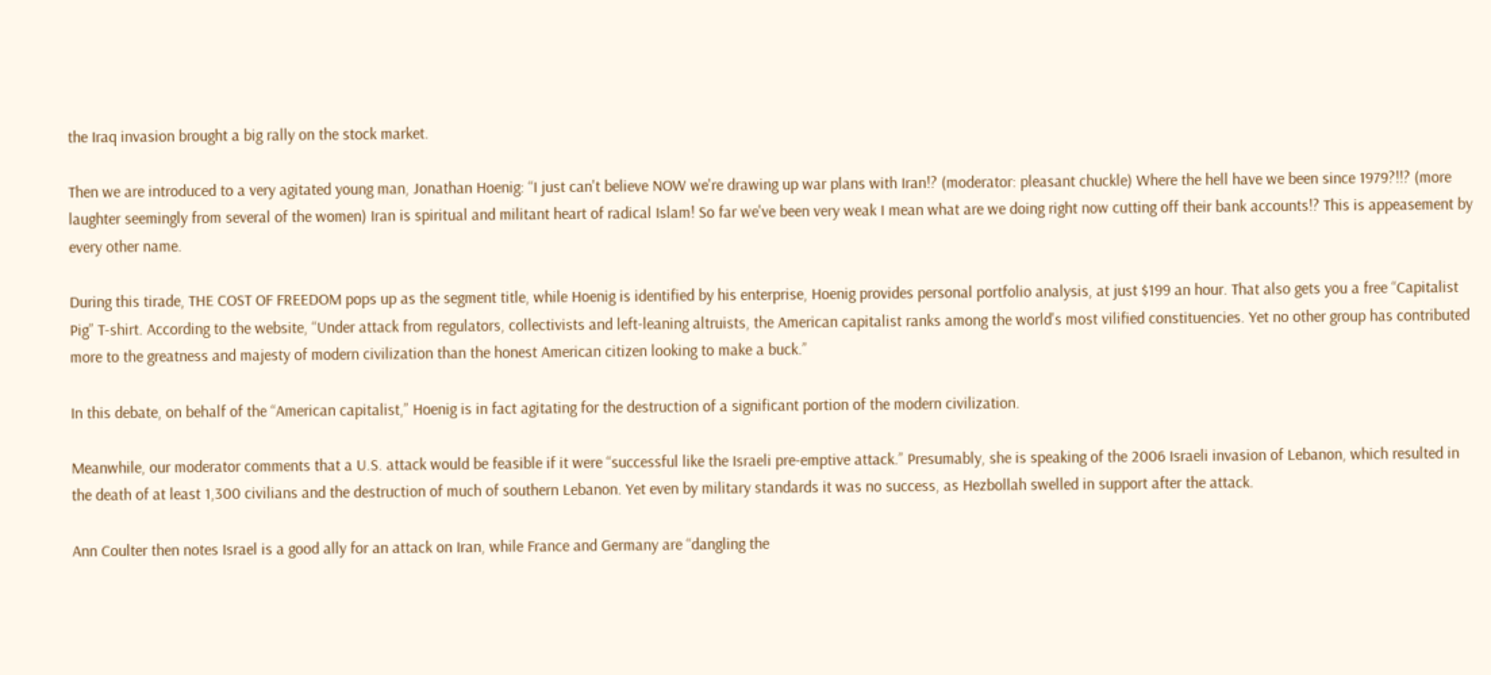the Iraq invasion brought a big rally on the stock market.

Then we are introduced to a very agitated young man, Jonathan Hoenig: “I just can't believe NOW we're drawing up war plans with Iran!? (moderator: pleasant chuckle) Where the hell have we been since 1979?!!? (more laughter seemingly from several of the women) Iran is spiritual and militant heart of radical Islam! So far we've been very weak I mean what are we doing right now cutting off their bank accounts!? This is appeasement by every other name.

During this tirade, THE COST OF FREEDOM pops up as the segment title, while Hoenig is identified by his enterprise, Hoenig provides personal portfolio analysis, at just $199 an hour. That also gets you a free “Capitalist Pig” T-shirt. According to the website, “Under attack from regulators, collectivists and left-leaning altruists, the American capitalist ranks among the world's most vilified constituencies. Yet no other group has contributed more to the greatness and majesty of modern civilization than the honest American citizen looking to make a buck.”

In this debate, on behalf of the “American capitalist,” Hoenig is in fact agitating for the destruction of a significant portion of the modern civilization.

Meanwhile, our moderator comments that a U.S. attack would be feasible if it were “successful like the Israeli pre-emptive attack.” Presumably, she is speaking of the 2006 Israeli invasion of Lebanon, which resulted in the death of at least 1,300 civilians and the destruction of much of southern Lebanon. Yet even by military standards it was no success, as Hezbollah swelled in support after the attack.

Ann Coulter then notes Israel is a good ally for an attack on Iran, while France and Germany are “dangling the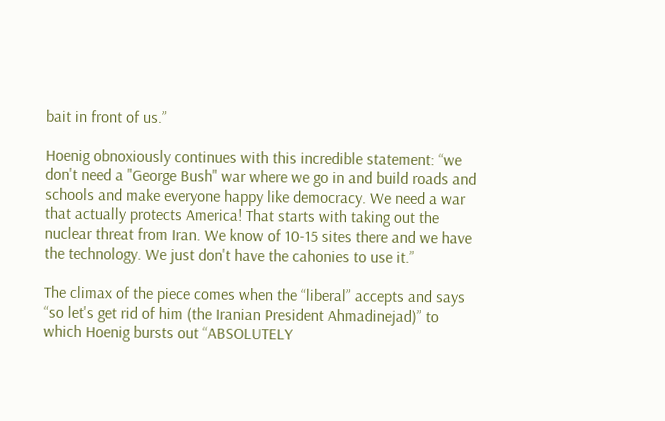bait in front of us.”

Hoenig obnoxiously continues with this incredible statement: “we don't need a "George Bush" war where we go in and build roads and schools and make everyone happy like democracy. We need a war that actually protects America! That starts with taking out the nuclear threat from Iran. We know of 10-15 sites there and we have the technology. We just don't have the cahonies to use it.”

The climax of the piece comes when the “liberal” accepts and says “so let's get rid of him (the Iranian President Ahmadinejad)” to which Hoenig bursts out “ABSOLUTELY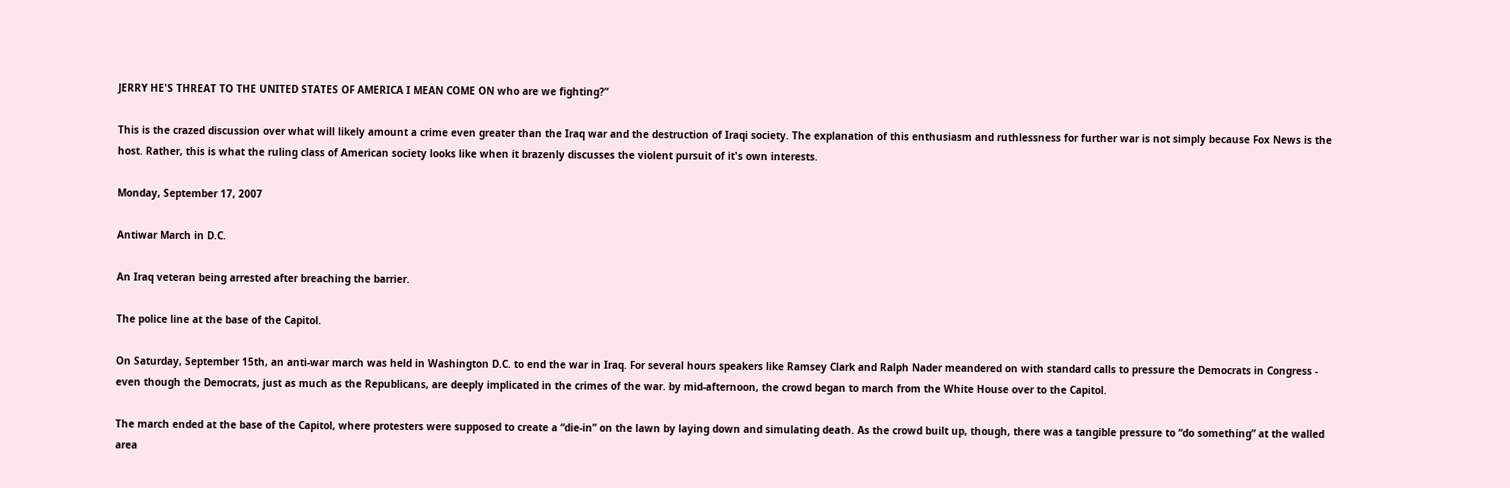JERRY HE'S THREAT TO THE UNITED STATES OF AMERICA I MEAN COME ON who are we fighting?”

This is the crazed discussion over what will likely amount a crime even greater than the Iraq war and the destruction of Iraqi society. The explanation of this enthusiasm and ruthlessness for further war is not simply because Fox News is the host. Rather, this is what the ruling class of American society looks like when it brazenly discusses the violent pursuit of it's own interests.

Monday, September 17, 2007

Antiwar March in D.C.

An Iraq veteran being arrested after breaching the barrier.

The police line at the base of the Capitol.

On Saturday, September 15th, an anti-war march was held in Washington D.C. to end the war in Iraq. For several hours speakers like Ramsey Clark and Ralph Nader meandered on with standard calls to pressure the Democrats in Congress - even though the Democrats, just as much as the Republicans, are deeply implicated in the crimes of the war. by mid-afternoon, the crowd began to march from the White House over to the Capitol.

The march ended at the base of the Capitol, where protesters were supposed to create a “die-in” on the lawn by laying down and simulating death. As the crowd built up, though, there was a tangible pressure to “do something” at the walled area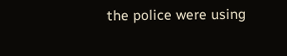the police were using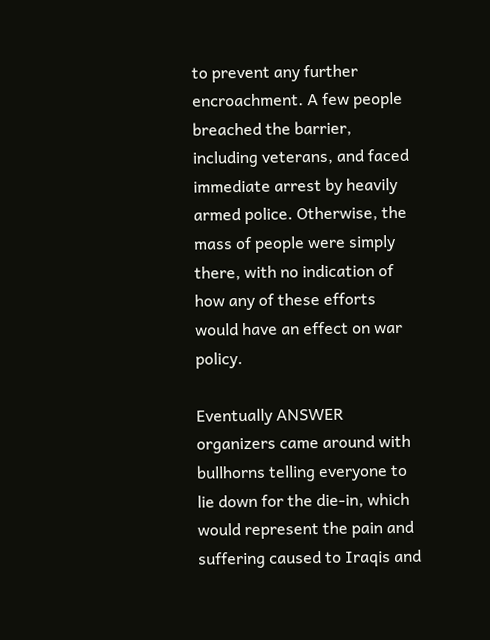to prevent any further encroachment. A few people breached the barrier, including veterans, and faced immediate arrest by heavily armed police. Otherwise, the mass of people were simply there, with no indication of how any of these efforts would have an effect on war policy.

Eventually ANSWER organizers came around with bullhorns telling everyone to lie down for the die-in, which would represent the pain and suffering caused to Iraqis and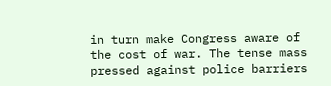in turn make Congress aware of the cost of war. The tense mass pressed against police barriers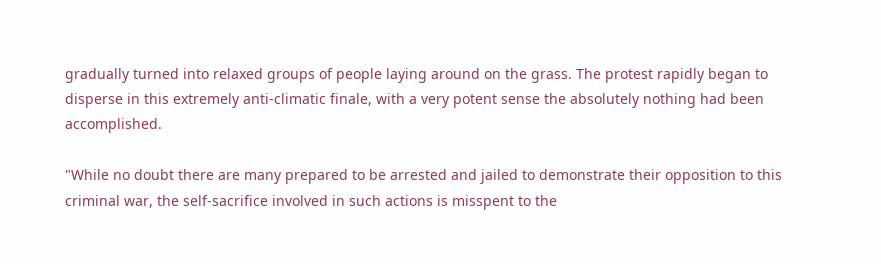gradually turned into relaxed groups of people laying around on the grass. The protest rapidly began to disperse in this extremely anti-climatic finale, with a very potent sense the absolutely nothing had been accomplished.

"While no doubt there are many prepared to be arrested and jailed to demonstrate their opposition to this criminal war, the self-sacrifice involved in such actions is misspent to the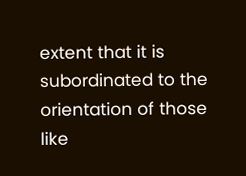extent that it is subordinated to the orientation of those like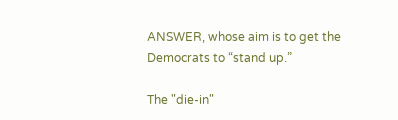ANSWER, whose aim is to get the Democrats to “stand up.”

The "die-in"